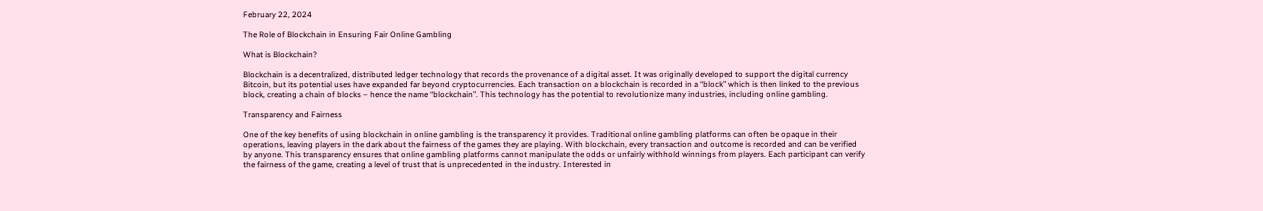February 22, 2024

The Role of Blockchain in Ensuring Fair Online Gambling

What is Blockchain?

Blockchain is a decentralized, distributed ledger technology that records the provenance of a digital asset. It was originally developed to support the digital currency Bitcoin, but its potential uses have expanded far beyond cryptocurrencies. Each transaction on a blockchain is recorded in a “block” which is then linked to the previous block, creating a chain of blocks – hence the name “blockchain”. This technology has the potential to revolutionize many industries, including online gambling.

Transparency and Fairness

One of the key benefits of using blockchain in online gambling is the transparency it provides. Traditional online gambling platforms can often be opaque in their operations, leaving players in the dark about the fairness of the games they are playing. With blockchain, every transaction and outcome is recorded and can be verified by anyone. This transparency ensures that online gambling platforms cannot manipulate the odds or unfairly withhold winnings from players. Each participant can verify the fairness of the game, creating a level of trust that is unprecedented in the industry. Interested in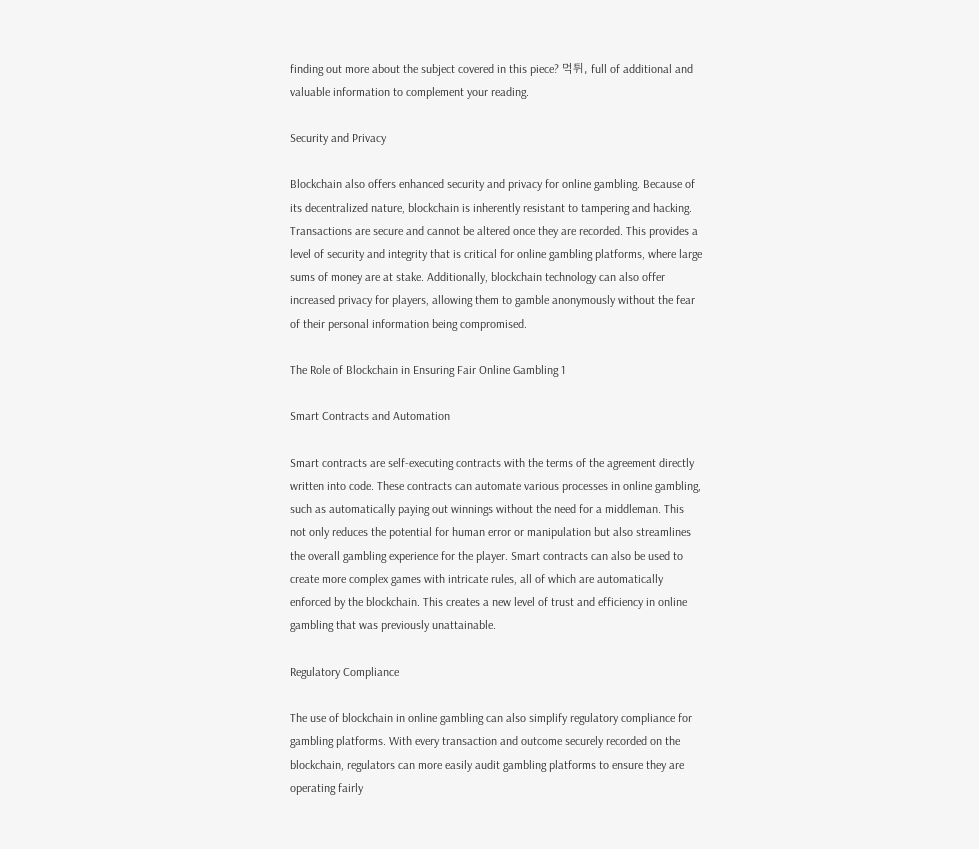finding out more about the subject covered in this piece? 먹튀, full of additional and valuable information to complement your reading.

Security and Privacy

Blockchain also offers enhanced security and privacy for online gambling. Because of its decentralized nature, blockchain is inherently resistant to tampering and hacking. Transactions are secure and cannot be altered once they are recorded. This provides a level of security and integrity that is critical for online gambling platforms, where large sums of money are at stake. Additionally, blockchain technology can also offer increased privacy for players, allowing them to gamble anonymously without the fear of their personal information being compromised.

The Role of Blockchain in Ensuring Fair Online Gambling 1

Smart Contracts and Automation

Smart contracts are self-executing contracts with the terms of the agreement directly written into code. These contracts can automate various processes in online gambling, such as automatically paying out winnings without the need for a middleman. This not only reduces the potential for human error or manipulation but also streamlines the overall gambling experience for the player. Smart contracts can also be used to create more complex games with intricate rules, all of which are automatically enforced by the blockchain. This creates a new level of trust and efficiency in online gambling that was previously unattainable.

Regulatory Compliance

The use of blockchain in online gambling can also simplify regulatory compliance for gambling platforms. With every transaction and outcome securely recorded on the blockchain, regulators can more easily audit gambling platforms to ensure they are operating fairly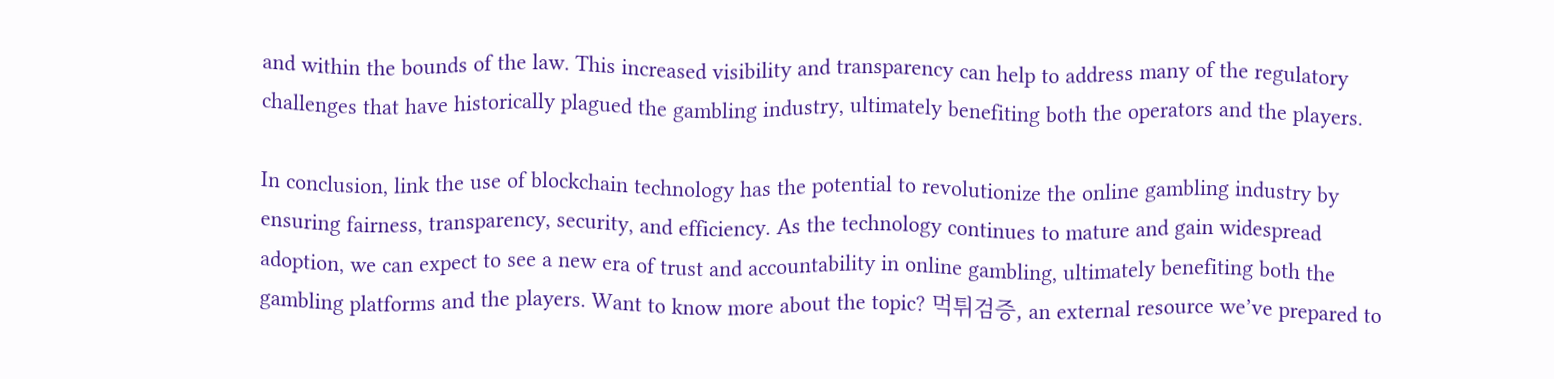and within the bounds of the law. This increased visibility and transparency can help to address many of the regulatory challenges that have historically plagued the gambling industry, ultimately benefiting both the operators and the players.

In conclusion, link the use of blockchain technology has the potential to revolutionize the online gambling industry by ensuring fairness, transparency, security, and efficiency. As the technology continues to mature and gain widespread adoption, we can expect to see a new era of trust and accountability in online gambling, ultimately benefiting both the gambling platforms and the players. Want to know more about the topic? 먹튀검증, an external resource we’ve prepared to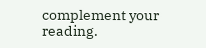complement your reading.